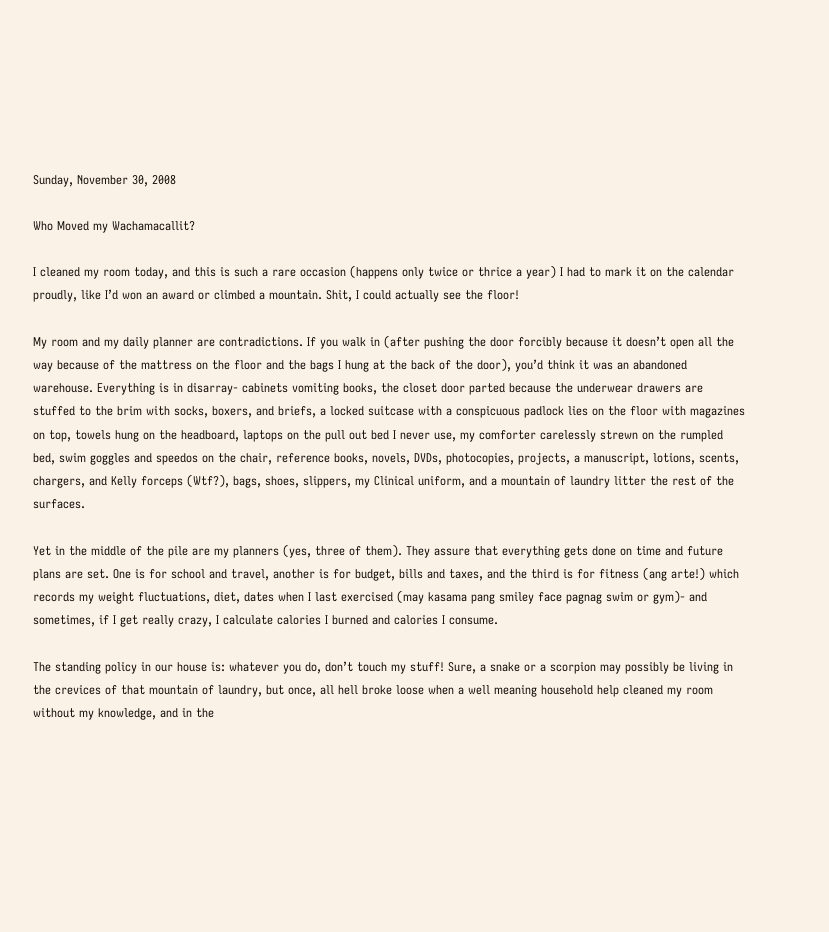Sunday, November 30, 2008

Who Moved my Wachamacallit?

I cleaned my room today, and this is such a rare occasion (happens only twice or thrice a year) I had to mark it on the calendar proudly, like I’d won an award or climbed a mountain. Shit, I could actually see the floor!

My room and my daily planner are contradictions. If you walk in (after pushing the door forcibly because it doesn’t open all the way because of the mattress on the floor and the bags I hung at the back of the door), you’d think it was an abandoned warehouse. Everything is in disarray- cabinets vomiting books, the closet door parted because the underwear drawers are stuffed to the brim with socks, boxers, and briefs, a locked suitcase with a conspicuous padlock lies on the floor with magazines on top, towels hung on the headboard, laptops on the pull out bed I never use, my comforter carelessly strewn on the rumpled bed, swim goggles and speedos on the chair, reference books, novels, DVDs, photocopies, projects, a manuscript, lotions, scents, chargers, and Kelly forceps (Wtf?), bags, shoes, slippers, my Clinical uniform, and a mountain of laundry litter the rest of the surfaces.

Yet in the middle of the pile are my planners (yes, three of them). They assure that everything gets done on time and future plans are set. One is for school and travel, another is for budget, bills and taxes, and the third is for fitness (ang arte!) which records my weight fluctuations, diet, dates when I last exercised (may kasama pang smiley face pagnag swim or gym)- and sometimes, if I get really crazy, I calculate calories I burned and calories I consume.

The standing policy in our house is: whatever you do, don’t touch my stuff! Sure, a snake or a scorpion may possibly be living in the crevices of that mountain of laundry, but once, all hell broke loose when a well meaning household help cleaned my room without my knowledge, and in the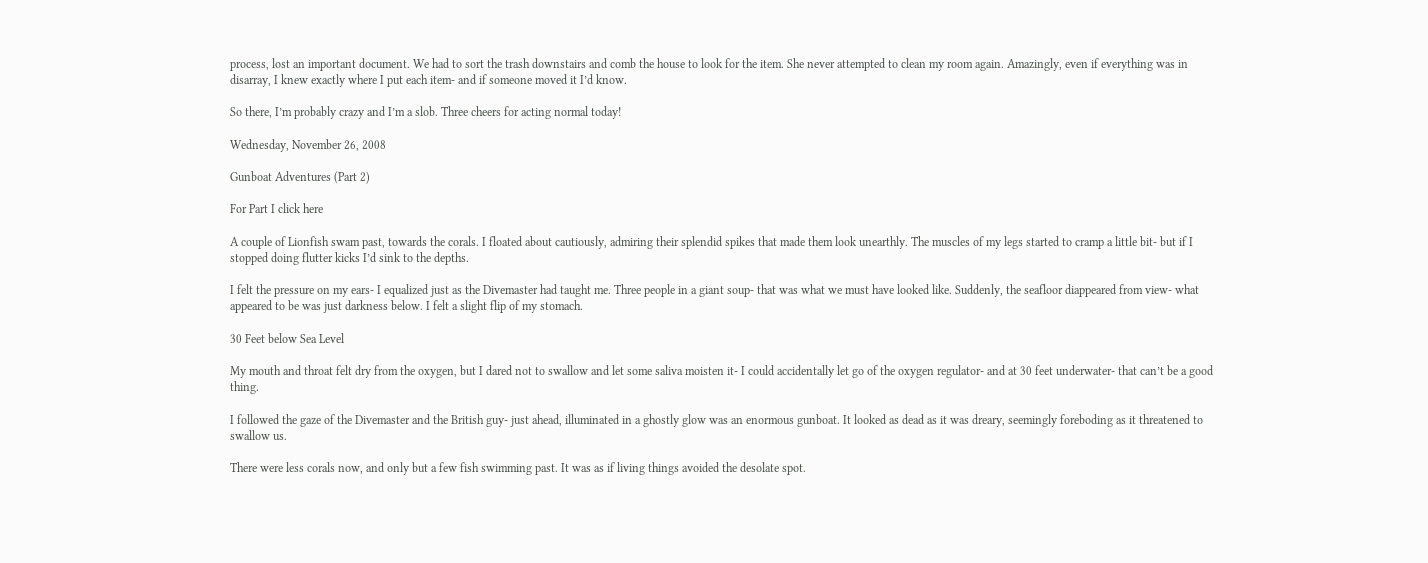process, lost an important document. We had to sort the trash downstairs and comb the house to look for the item. She never attempted to clean my room again. Amazingly, even if everything was in disarray, I knew exactly where I put each item- and if someone moved it I’d know.

So there, I’m probably crazy and I’m a slob. Three cheers for acting normal today!

Wednesday, November 26, 2008

Gunboat Adventures (Part 2)

For Part I click here

A couple of Lionfish swam past, towards the corals. I floated about cautiously, admiring their splendid spikes that made them look unearthly. The muscles of my legs started to cramp a little bit- but if I stopped doing flutter kicks I’d sink to the depths.

I felt the pressure on my ears- I equalized just as the Divemaster had taught me. Three people in a giant soup- that was what we must have looked like. Suddenly, the seafloor diappeared from view- what appeared to be was just darkness below. I felt a slight flip of my stomach.

30 Feet below Sea Level

My mouth and throat felt dry from the oxygen, but I dared not to swallow and let some saliva moisten it- I could accidentally let go of the oxygen regulator- and at 30 feet underwater- that can’t be a good thing.

I followed the gaze of the Divemaster and the British guy- just ahead, illuminated in a ghostly glow was an enormous gunboat. It looked as dead as it was dreary, seemingly foreboding as it threatened to swallow us.

There were less corals now, and only but a few fish swimming past. It was as if living things avoided the desolate spot.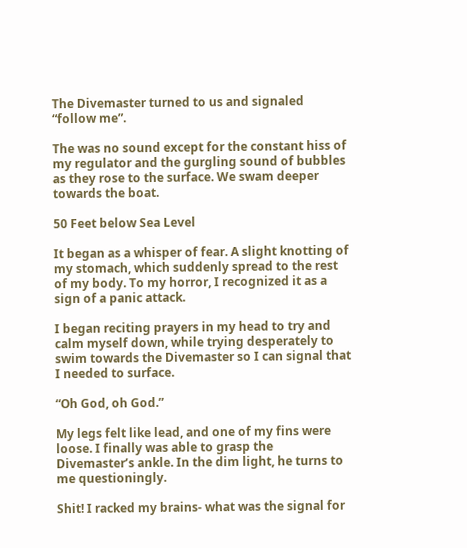The Divemaster turned to us and signaled “follow me”.

The was no sound except for the constant hiss of my regulator and the gurgling sound of bubbles as they rose to the surface. We swam deeper towards the boat.

50 Feet below Sea Level

It began as a whisper of fear. A slight knotting of my stomach, which suddenly spread to the rest of my body. To my horror, I recognized it as a sign of a panic attack.

I began reciting prayers in my head to try and calm myself down, while trying desperately to swim towards the Divemaster so I can signal that I needed to surface.

“Oh God, oh God.”

My legs felt like lead, and one of my fins were loose. I finally was able to grasp the Divemaster’s ankle. In the dim light, he turns to me questioningly.

Shit! I racked my brains- what was the signal for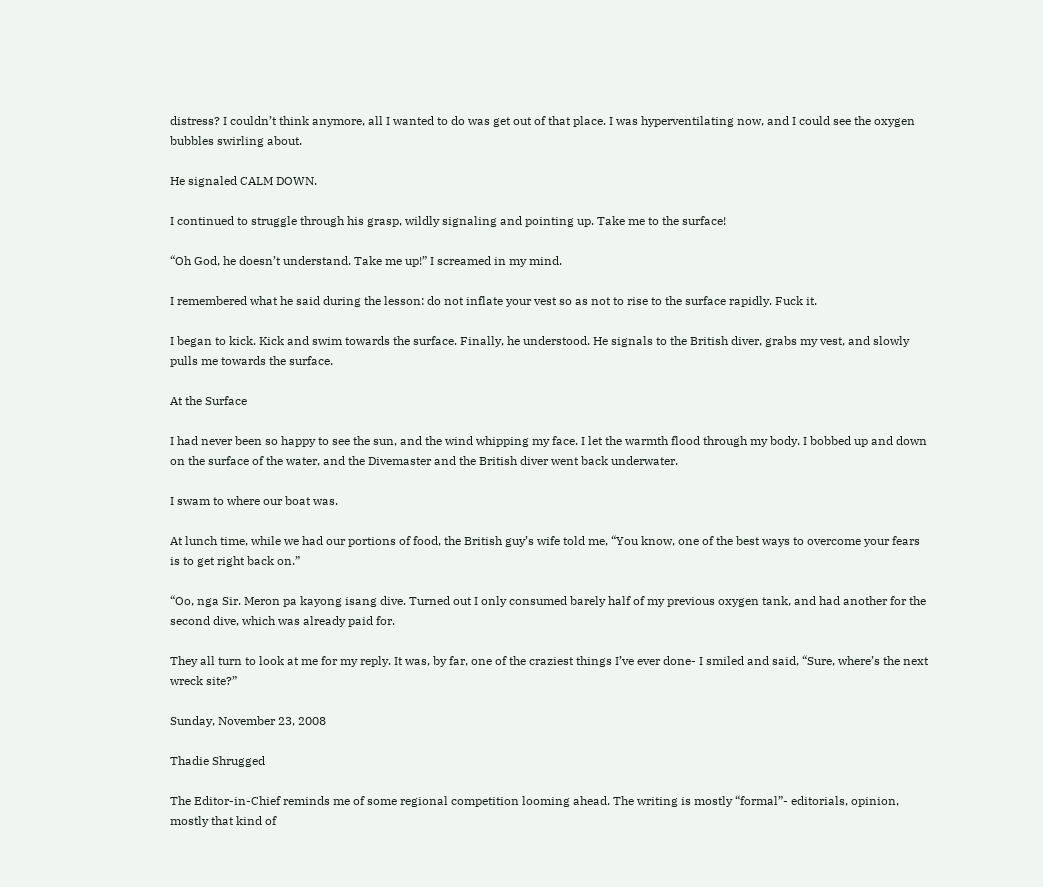distress? I couldn’t think anymore, all I wanted to do was get out of that place. I was hyperventilating now, and I could see the oxygen bubbles swirling about.

He signaled CALM DOWN.

I continued to struggle through his grasp, wildly signaling and pointing up. Take me to the surface!

“Oh God, he doesn’t understand. Take me up!” I screamed in my mind.

I remembered what he said during the lesson: do not inflate your vest so as not to rise to the surface rapidly. Fuck it.

I began to kick. Kick and swim towards the surface. Finally, he understood. He signals to the British diver, grabs my vest, and slowly pulls me towards the surface.

At the Surface

I had never been so happy to see the sun, and the wind whipping my face. I let the warmth flood through my body. I bobbed up and down on the surface of the water, and the Divemaster and the British diver went back underwater.

I swam to where our boat was.

At lunch time, while we had our portions of food, the British guy’s wife told me, “You know, one of the best ways to overcome your fears is to get right back on.”

“Oo, nga Sir. Meron pa kayong isang dive. Turned out I only consumed barely half of my previous oxygen tank, and had another for the second dive, which was already paid for.

They all turn to look at me for my reply. It was, by far, one of the craziest things I’ve ever done- I smiled and said, “Sure, where’s the next wreck site?”

Sunday, November 23, 2008

Thadie Shrugged

The Editor-in-Chief reminds me of some regional competition looming ahead. The writing is mostly “formal”- editorials, opinion, mostly that kind of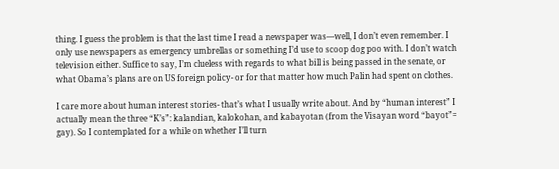thing. I guess the problem is that the last time I read a newspaper was—well, I don’t even remember. I only use newspapers as emergency umbrellas or something I’d use to scoop dog poo with. I don’t watch television either. Suffice to say, I’m clueless with regards to what bill is being passed in the senate, or what Obama’s plans are on US foreign policy- or for that matter how much Palin had spent on clothes.

I care more about human interest stories- that’s what I usually write about. And by “human interest” I actually mean the three “K’s”: kalandian, kalokohan, and kabayotan (from the Visayan word “bayot”= gay). So I contemplated for a while on whether I’ll turn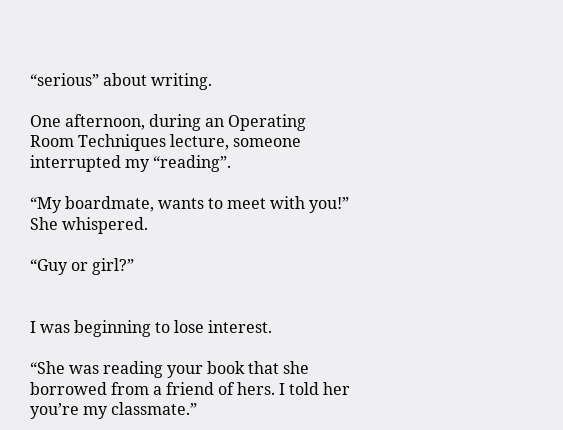“serious” about writing.

One afternoon, during an Operating Room Techniques lecture, someone interrupted my “reading”.

“My boardmate, wants to meet with you!” She whispered.

“Guy or girl?”


I was beginning to lose interest.

“She was reading your book that she borrowed from a friend of hers. I told her you’re my classmate.”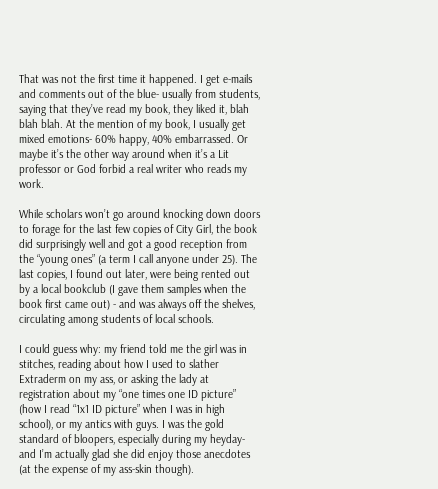That was not the first time it happened. I get e-mails and comments out of the blue- usually from students, saying that they’ve read my book, they liked it, blah blah blah. At the mention of my book, I usually get mixed emotions- 60% happy, 40% embarrassed. Or maybe it’s the other way around when it’s a Lit professor or God forbid a real writer who reads my work.

While scholars won’t go around knocking down doors to forage for the last few copies of City Girl, the book did surprisingly well and got a good reception from the “young ones” (a term I call anyone under 25). The last copies, I found out later, were being rented out by a local bookclub (I gave them samples when the book first came out) - and was always off the shelves, circulating among students of local schools.

I could guess why: my friend told me the girl was in stitches, reading about how I used to slather Extraderm on my ass, or asking the lady at registration about my “one times one ID picture” (how I read “1x1 ID picture” when I was in high school), or my antics with guys. I was the gold standard of bloopers, especially during my heyday- and I’m actually glad she did enjoy those anecdotes (at the expense of my ass-skin though).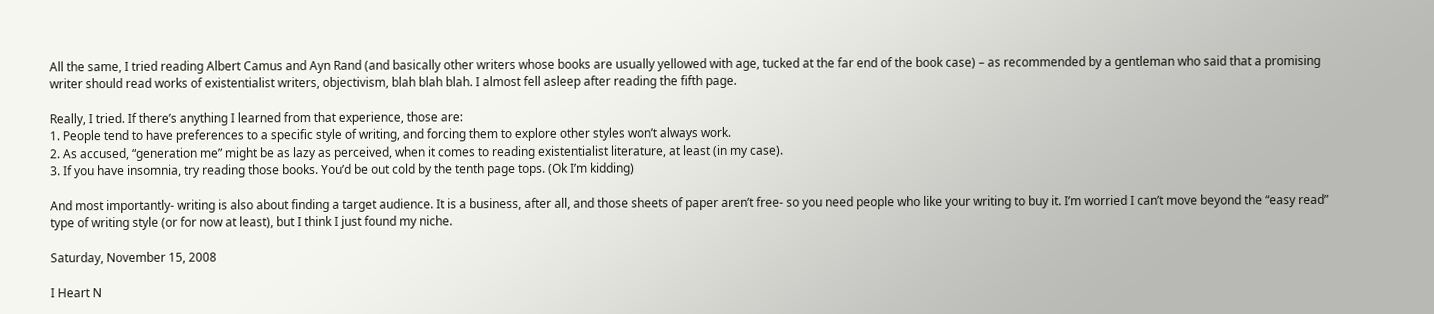All the same, I tried reading Albert Camus and Ayn Rand (and basically other writers whose books are usually yellowed with age, tucked at the far end of the book case) – as recommended by a gentleman who said that a promising writer should read works of existentialist writers, objectivism, blah blah blah. I almost fell asleep after reading the fifth page.

Really, I tried. If there’s anything I learned from that experience, those are:
1. People tend to have preferences to a specific style of writing, and forcing them to explore other styles won’t always work.
2. As accused, “generation me” might be as lazy as perceived, when it comes to reading existentialist literature, at least (in my case).
3. If you have insomnia, try reading those books. You’d be out cold by the tenth page tops. (Ok I’m kidding)

And most importantly- writing is also about finding a target audience. It is a business, after all, and those sheets of paper aren’t free- so you need people who like your writing to buy it. I’m worried I can’t move beyond the “easy read” type of writing style (or for now at least), but I think I just found my niche.

Saturday, November 15, 2008

I Heart N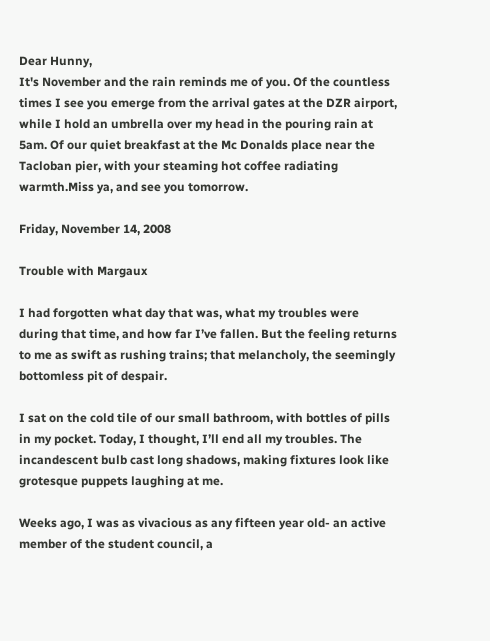Dear Hunny,
It's November and the rain reminds me of you. Of the countless times I see you emerge from the arrival gates at the DZR airport, while I hold an umbrella over my head in the pouring rain at 5am. Of our quiet breakfast at the Mc Donalds place near the Tacloban pier, with your steaming hot coffee radiating warmth.Miss ya, and see you tomorrow.

Friday, November 14, 2008

Trouble with Margaux

I had forgotten what day that was, what my troubles were during that time, and how far I’ve fallen. But the feeling returns to me as swift as rushing trains; that melancholy, the seemingly bottomless pit of despair.

I sat on the cold tile of our small bathroom, with bottles of pills in my pocket. Today, I thought, I’ll end all my troubles. The incandescent bulb cast long shadows, making fixtures look like grotesque puppets laughing at me.

Weeks ago, I was as vivacious as any fifteen year old- an active member of the student council, a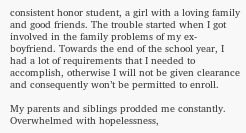consistent honor student, a girl with a loving family and good friends. The trouble started when I got involved in the family problems of my ex-boyfriend. Towards the end of the school year, I had a lot of requirements that I needed to accomplish, otherwise I will not be given clearance and consequently won’t be permitted to enroll.

My parents and siblings prodded me constantly. Overwhelmed with hopelessness,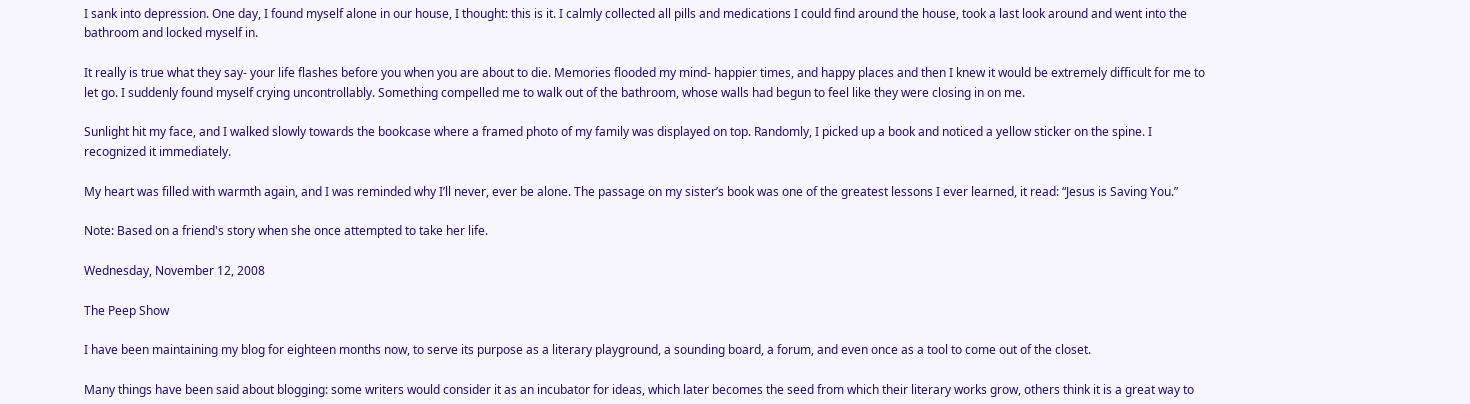I sank into depression. One day, I found myself alone in our house, I thought: this is it. I calmly collected all pills and medications I could find around the house, took a last look around and went into the bathroom and locked myself in.

It really is true what they say- your life flashes before you when you are about to die. Memories flooded my mind- happier times, and happy places and then I knew it would be extremely difficult for me to let go. I suddenly found myself crying uncontrollably. Something compelled me to walk out of the bathroom, whose walls had begun to feel like they were closing in on me.

Sunlight hit my face, and I walked slowly towards the bookcase where a framed photo of my family was displayed on top. Randomly, I picked up a book and noticed a yellow sticker on the spine. I recognized it immediately.

My heart was filled with warmth again, and I was reminded why I’ll never, ever be alone. The passage on my sister’s book was one of the greatest lessons I ever learned, it read: “Jesus is Saving You.”

Note: Based on a friend's story when she once attempted to take her life.

Wednesday, November 12, 2008

The Peep Show

I have been maintaining my blog for eighteen months now, to serve its purpose as a literary playground, a sounding board, a forum, and even once as a tool to come out of the closet.

Many things have been said about blogging: some writers would consider it as an incubator for ideas, which later becomes the seed from which their literary works grow, others think it is a great way to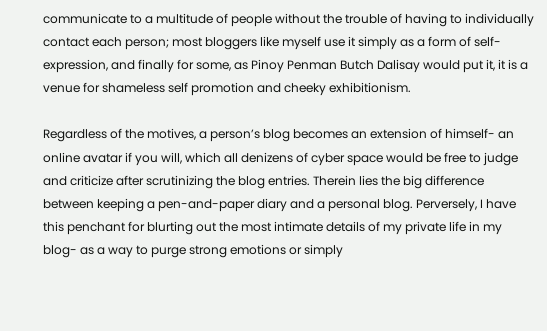communicate to a multitude of people without the trouble of having to individually contact each person; most bloggers like myself use it simply as a form of self-expression, and finally for some, as Pinoy Penman Butch Dalisay would put it, it is a venue for shameless self promotion and cheeky exhibitionism.

Regardless of the motives, a person’s blog becomes an extension of himself- an online avatar if you will, which all denizens of cyber space would be free to judge and criticize after scrutinizing the blog entries. Therein lies the big difference between keeping a pen-and-paper diary and a personal blog. Perversely, I have this penchant for blurting out the most intimate details of my private life in my blog- as a way to purge strong emotions or simply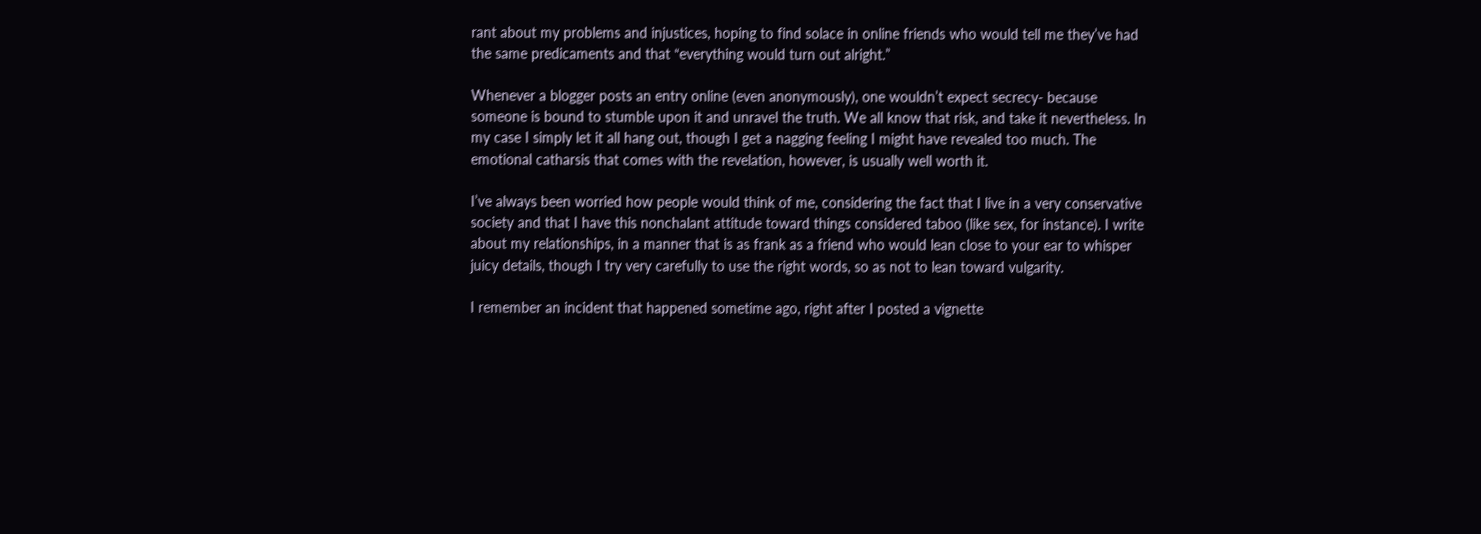rant about my problems and injustices, hoping to find solace in online friends who would tell me they’ve had the same predicaments and that “everything would turn out alright.”

Whenever a blogger posts an entry online (even anonymously), one wouldn’t expect secrecy- because someone is bound to stumble upon it and unravel the truth. We all know that risk, and take it nevertheless. In my case I simply let it all hang out, though I get a nagging feeling I might have revealed too much. The emotional catharsis that comes with the revelation, however, is usually well worth it.

I’ve always been worried how people would think of me, considering the fact that I live in a very conservative society and that I have this nonchalant attitude toward things considered taboo (like sex, for instance). I write about my relationships, in a manner that is as frank as a friend who would lean close to your ear to whisper juicy details, though I try very carefully to use the right words, so as not to lean toward vulgarity.

I remember an incident that happened sometime ago, right after I posted a vignette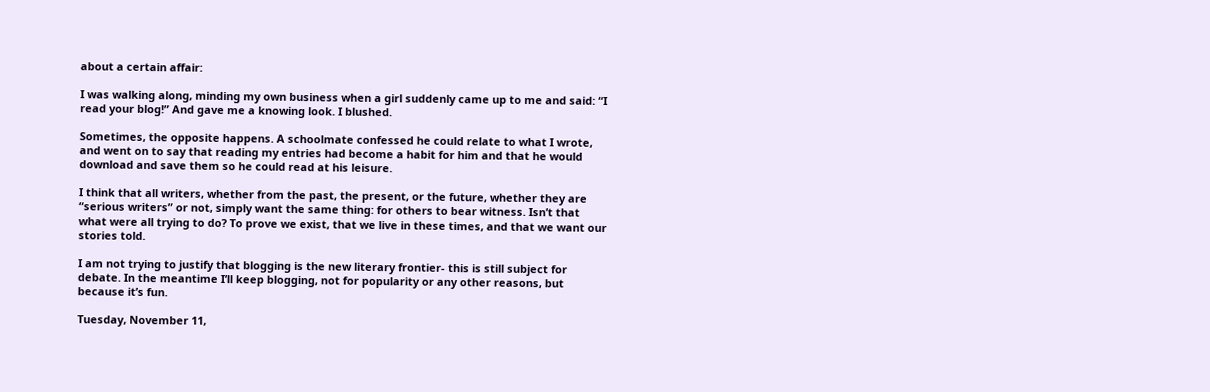about a certain affair:

I was walking along, minding my own business when a girl suddenly came up to me and said: “I read your blog!” And gave me a knowing look. I blushed.

Sometimes, the opposite happens. A schoolmate confessed he could relate to what I wrote, and went on to say that reading my entries had become a habit for him and that he would download and save them so he could read at his leisure.

I think that all writers, whether from the past, the present, or the future, whether they are “serious writers” or not, simply want the same thing: for others to bear witness. Isn’t that what were all trying to do? To prove we exist, that we live in these times, and that we want our stories told.

I am not trying to justify that blogging is the new literary frontier- this is still subject for debate. In the meantime I’ll keep blogging, not for popularity or any other reasons, but because it’s fun.

Tuesday, November 11,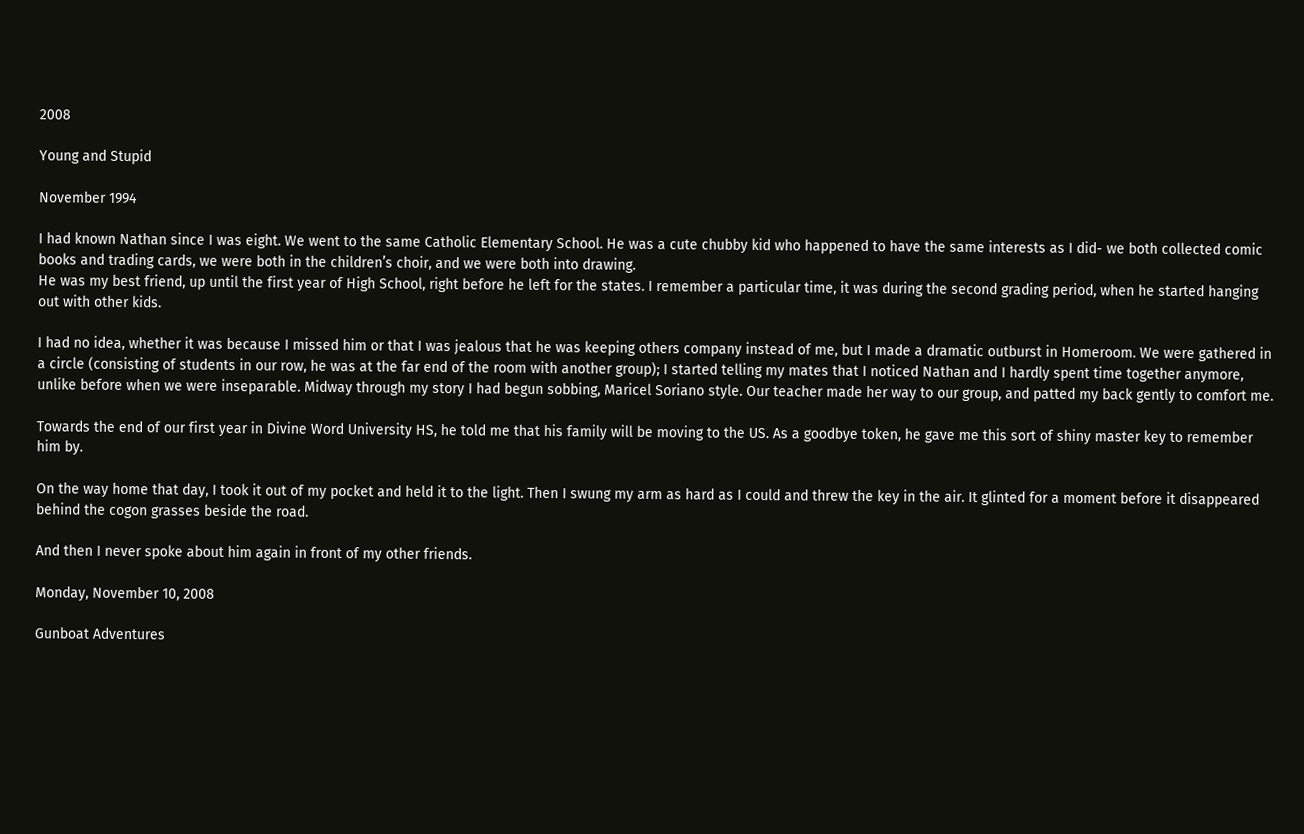2008

Young and Stupid

November 1994

I had known Nathan since I was eight. We went to the same Catholic Elementary School. He was a cute chubby kid who happened to have the same interests as I did- we both collected comic books and trading cards, we were both in the children’s choir, and we were both into drawing.
He was my best friend, up until the first year of High School, right before he left for the states. I remember a particular time, it was during the second grading period, when he started hanging out with other kids.

I had no idea, whether it was because I missed him or that I was jealous that he was keeping others company instead of me, but I made a dramatic outburst in Homeroom. We were gathered in a circle (consisting of students in our row, he was at the far end of the room with another group); I started telling my mates that I noticed Nathan and I hardly spent time together anymore, unlike before when we were inseparable. Midway through my story I had begun sobbing, Maricel Soriano style. Our teacher made her way to our group, and patted my back gently to comfort me.

Towards the end of our first year in Divine Word University HS, he told me that his family will be moving to the US. As a goodbye token, he gave me this sort of shiny master key to remember him by.

On the way home that day, I took it out of my pocket and held it to the light. Then I swung my arm as hard as I could and threw the key in the air. It glinted for a moment before it disappeared behind the cogon grasses beside the road.

And then I never spoke about him again in front of my other friends.

Monday, November 10, 2008

Gunboat Adventures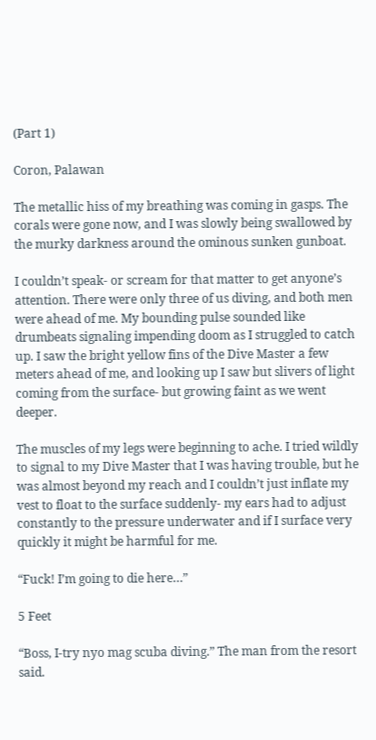(Part 1)

Coron, Palawan

The metallic hiss of my breathing was coming in gasps. The corals were gone now, and I was slowly being swallowed by the murky darkness around the ominous sunken gunboat.

I couldn’t speak- or scream for that matter to get anyone’s attention. There were only three of us diving, and both men were ahead of me. My bounding pulse sounded like drumbeats signaling impending doom as I struggled to catch up. I saw the bright yellow fins of the Dive Master a few meters ahead of me, and looking up I saw but slivers of light coming from the surface- but growing faint as we went deeper.

The muscles of my legs were beginning to ache. I tried wildly to signal to my Dive Master that I was having trouble, but he was almost beyond my reach and I couldn’t just inflate my vest to float to the surface suddenly- my ears had to adjust constantly to the pressure underwater and if I surface very quickly it might be harmful for me.

“Fuck! I’m going to die here…”

5 Feet

“Boss, I-try nyo mag scuba diving.” The man from the resort said.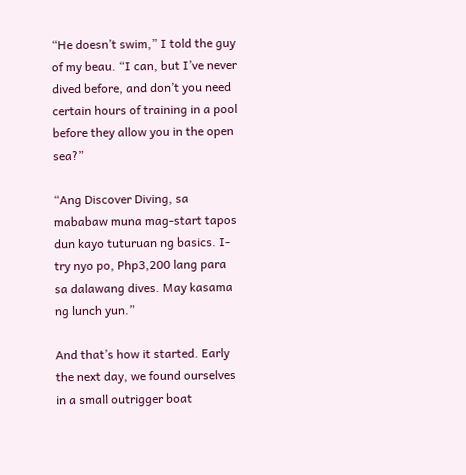“He doesn’t swim,” I told the guy of my beau. “I can, but I’ve never dived before, and don’t you need certain hours of training in a pool before they allow you in the open sea?”

“Ang Discover Diving, sa mababaw muna mag-start tapos dun kayo tuturuan ng basics. I-try nyo po, Php3,200 lang para sa dalawang dives. May kasama ng lunch yun.”

And that’s how it started. Early the next day, we found ourselves in a small outrigger boat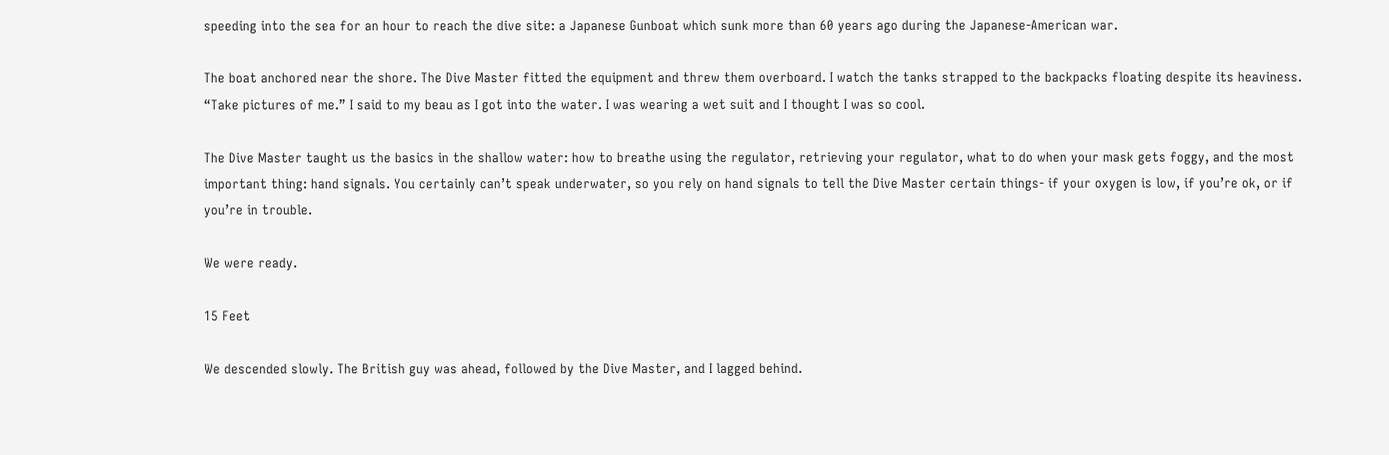speeding into the sea for an hour to reach the dive site: a Japanese Gunboat which sunk more than 60 years ago during the Japanese-American war.

The boat anchored near the shore. The Dive Master fitted the equipment and threw them overboard. I watch the tanks strapped to the backpacks floating despite its heaviness. “Take pictures of me.” I said to my beau as I got into the water. I was wearing a wet suit and I thought I was so cool.

The Dive Master taught us the basics in the shallow water: how to breathe using the regulator, retrieving your regulator, what to do when your mask gets foggy, and the most important thing: hand signals. You certainly can’t speak underwater, so you rely on hand signals to tell the Dive Master certain things- if your oxygen is low, if you’re ok, or if you’re in trouble.

We were ready.

15 Feet

We descended slowly. The British guy was ahead, followed by the Dive Master, and I lagged behind.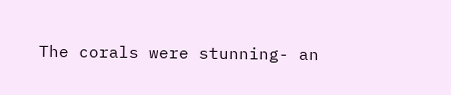The corals were stunning- an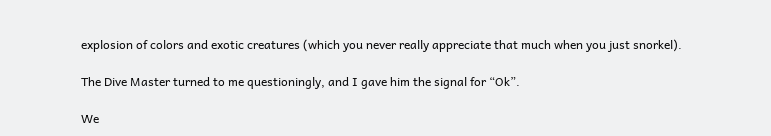explosion of colors and exotic creatures (which you never really appreciate that much when you just snorkel).

The Dive Master turned to me questioningly, and I gave him the signal for “Ok”.

We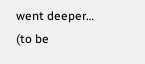went deeper… (to be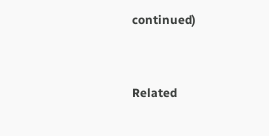continued)


Related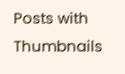Posts with Thumbnails